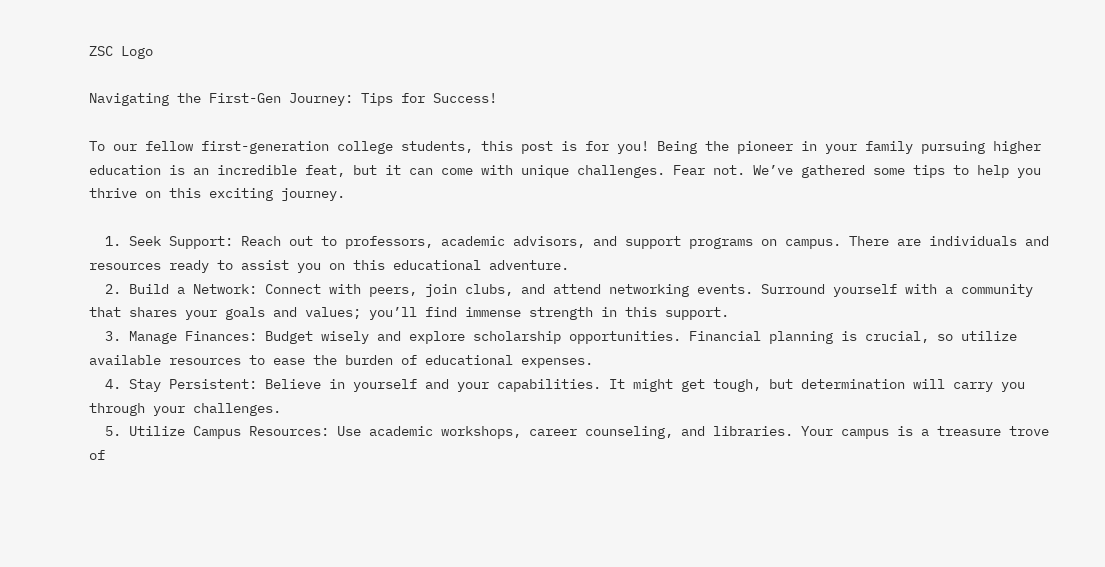ZSC Logo

Navigating the First-Gen Journey: Tips for Success!

To our fellow first-generation college students, this post is for you! Being the pioneer in your family pursuing higher education is an incredible feat, but it can come with unique challenges. Fear not. We’ve gathered some tips to help you thrive on this exciting journey.

  1. Seek Support: Reach out to professors, academic advisors, and support programs on campus. There are individuals and resources ready to assist you on this educational adventure.
  2. Build a Network: Connect with peers, join clubs, and attend networking events. Surround yourself with a community that shares your goals and values; you’ll find immense strength in this support.
  3. Manage Finances: Budget wisely and explore scholarship opportunities. Financial planning is crucial, so utilize available resources to ease the burden of educational expenses.
  4. Stay Persistent: Believe in yourself and your capabilities. It might get tough, but determination will carry you through your challenges.
  5. Utilize Campus Resources: Use academic workshops, career counseling, and libraries. Your campus is a treasure trove of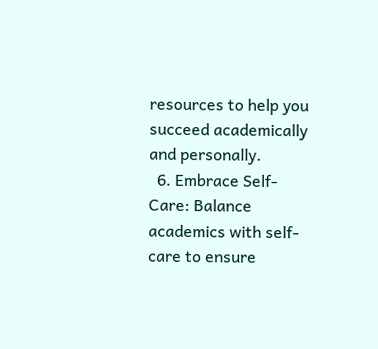resources to help you succeed academically and personally.
  6. Embrace Self-Care: Balance academics with self-care to ensure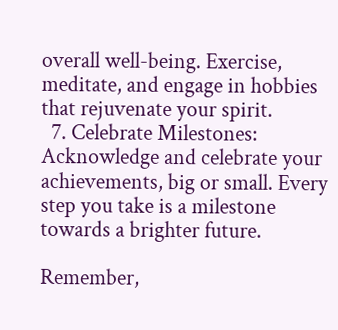overall well-being. Exercise, meditate, and engage in hobbies that rejuvenate your spirit.
  7. Celebrate Milestones: Acknowledge and celebrate your achievements, big or small. Every step you take is a milestone towards a brighter future.

Remember,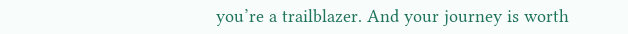you’re a trailblazer. And your journey is worth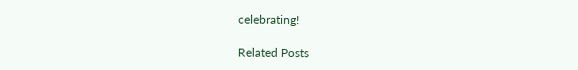celebrating!

Related Posts